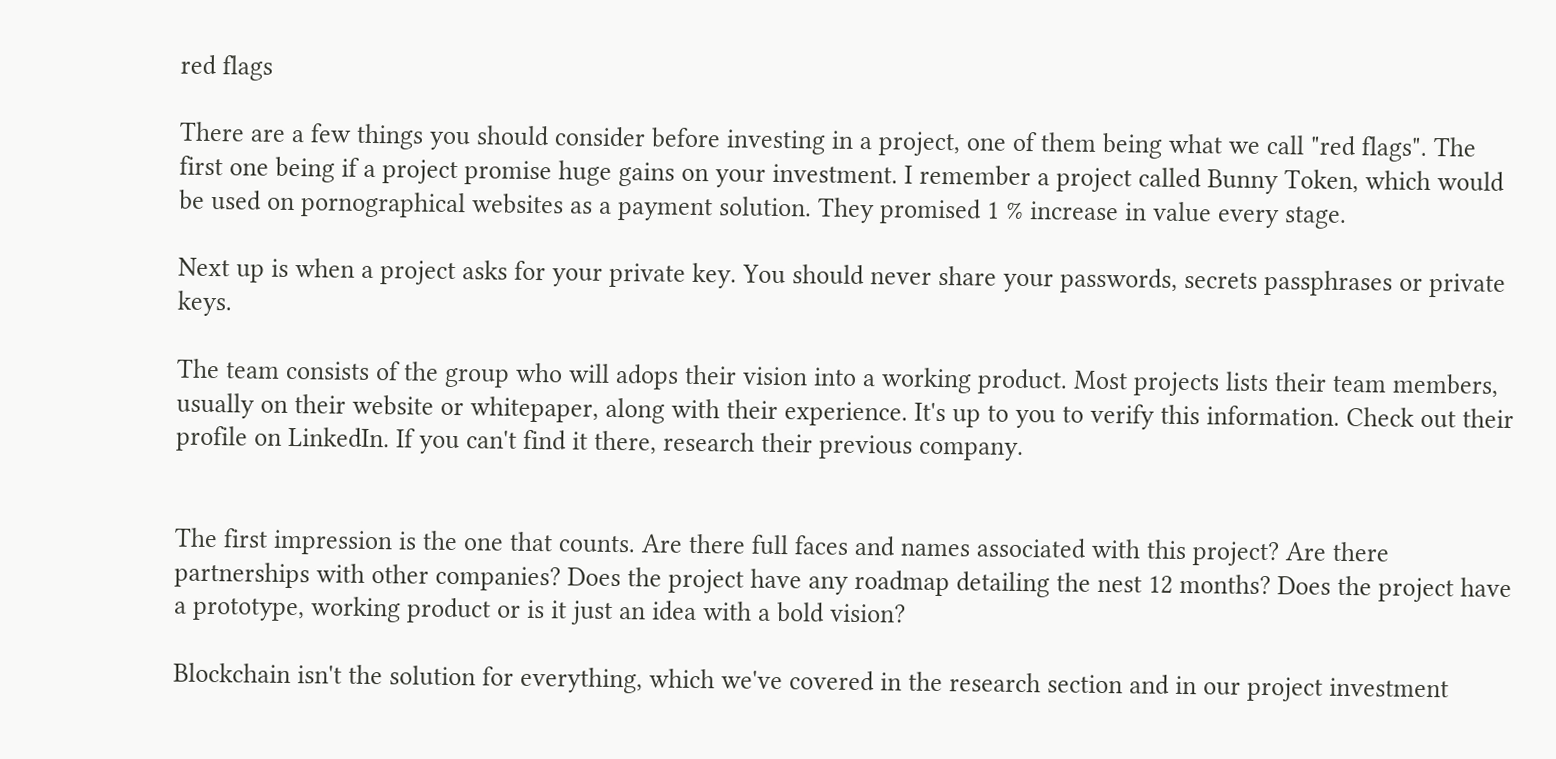red flags

There are a few things you should consider before investing in a project, one of them being what we call "red flags". The first one being if a project promise huge gains on your investment. I remember a project called Bunny Token, which would be used on pornographical websites as a payment solution. They promised 1 % increase in value every stage.

Next up is when a project asks for your private key. You should never share your passwords, secrets passphrases or private keys.

The team consists of the group who will adops their vision into a working product. Most projects lists their team members, usually on their website or whitepaper, along with their experience. It's up to you to verify this information. Check out their profile on LinkedIn. If you can't find it there, research their previous company.


The first impression is the one that counts. Are there full faces and names associated with this project? Are there partnerships with other companies? Does the project have any roadmap detailing the nest 12 months? Does the project have a prototype, working product or is it just an idea with a bold vision?

Blockchain isn't the solution for everything, which we've covered in the research section and in our project investment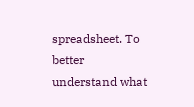spreadsheet. To better understand what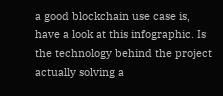a good blockchain use case is, have a look at this infographic. Is the technology behind the project actually solving a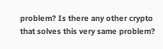problem? Is there any other crypto that solves this very same problem?